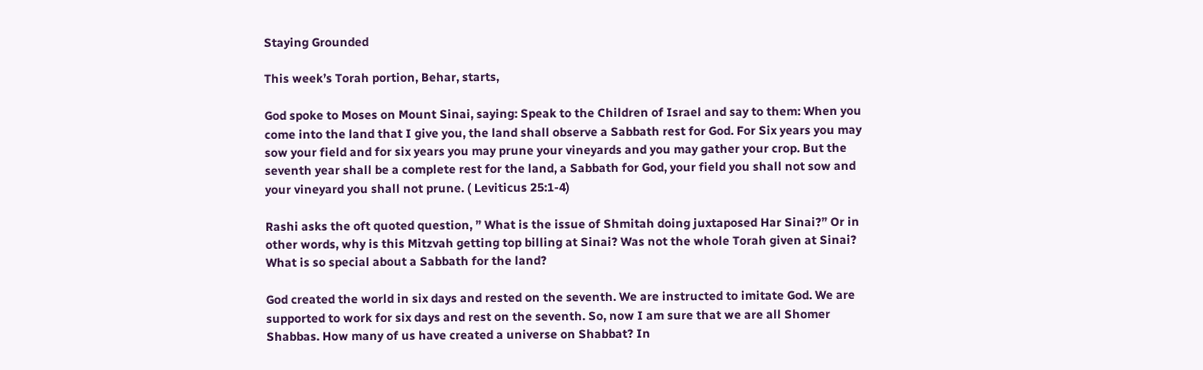Staying Grounded

This week’s Torah portion, Behar, starts,

God spoke to Moses on Mount Sinai, saying: Speak to the Children of Israel and say to them: When you come into the land that I give you, the land shall observe a Sabbath rest for God. For Six years you may sow your field and for six years you may prune your vineyards and you may gather your crop. But the seventh year shall be a complete rest for the land, a Sabbath for God, your field you shall not sow and your vineyard you shall not prune. ( Leviticus 25:1-4)

Rashi asks the oft quoted question, ” What is the issue of Shmitah doing juxtaposed Har Sinai?” Or in other words, why is this Mitzvah getting top billing at Sinai? Was not the whole Torah given at Sinai?  What is so special about a Sabbath for the land?

God created the world in six days and rested on the seventh. We are instructed to imitate God. We are supported to work for six days and rest on the seventh. So, now I am sure that we are all Shomer Shabbas. How many of us have created a universe on Shabbat? In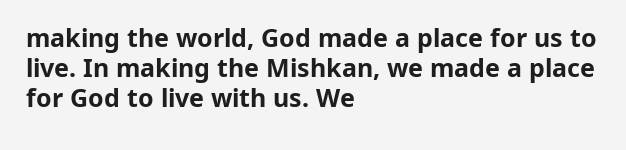making the world, God made a place for us to live. In making the Mishkan, we made a place for God to live with us. We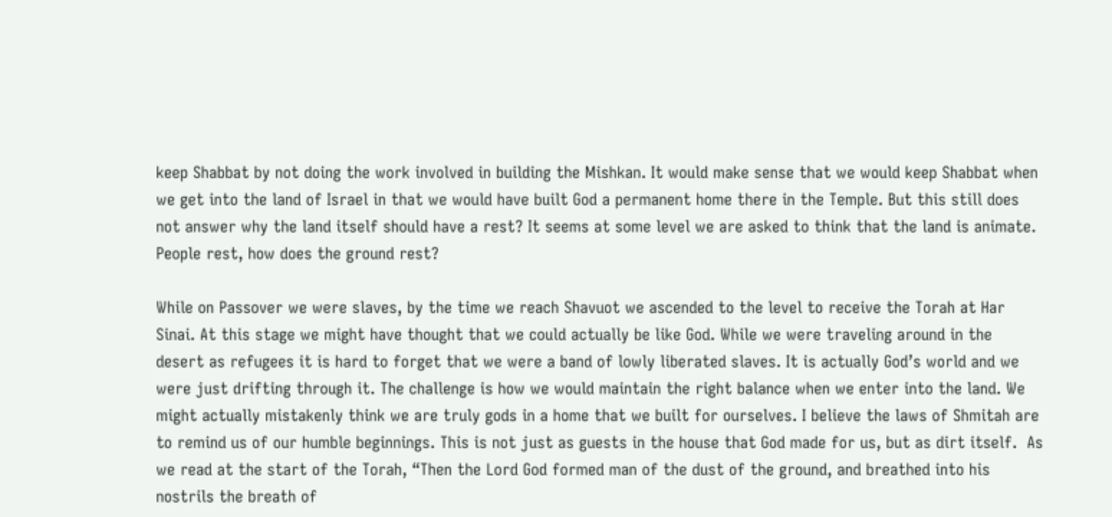keep Shabbat by not doing the work involved in building the Mishkan. It would make sense that we would keep Shabbat when we get into the land of Israel in that we would have built God a permanent home there in the Temple. But this still does not answer why the land itself should have a rest? It seems at some level we are asked to think that the land is animate. People rest, how does the ground rest?

While on Passover we were slaves, by the time we reach Shavuot we ascended to the level to receive the Torah at Har Sinai. At this stage we might have thought that we could actually be like God. While we were traveling around in the desert as refugees it is hard to forget that we were a band of lowly liberated slaves. It is actually God’s world and we were just drifting through it. The challenge is how we would maintain the right balance when we enter into the land. We might actually mistakenly think we are truly gods in a home that we built for ourselves. I believe the laws of Shmitah are to remind us of our humble beginnings. This is not just as guests in the house that God made for us, but as dirt itself.  As we read at the start of the Torah, “Then the Lord God formed man of the dust of the ground, and breathed into his nostrils the breath of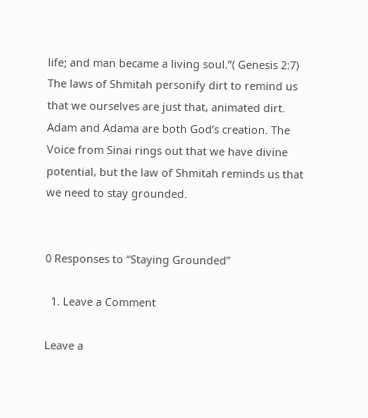life; and man became a living soul.”( Genesis 2:7) The laws of Shmitah personify dirt to remind us that we ourselves are just that, animated dirt. Adam and Adama are both God’s creation. The Voice from Sinai rings out that we have divine potential, but the law of Shmitah reminds us that we need to stay grounded.


0 Responses to “Staying Grounded”

  1. Leave a Comment

Leave a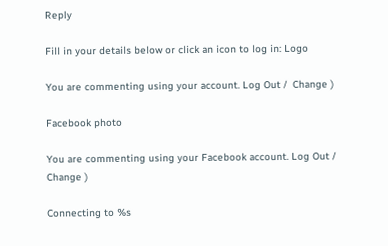Reply

Fill in your details below or click an icon to log in: Logo

You are commenting using your account. Log Out /  Change )

Facebook photo

You are commenting using your Facebook account. Log Out /  Change )

Connecting to %s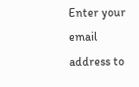Enter your email address to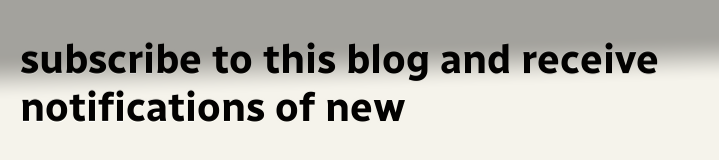subscribe to this blog and receive notifications of new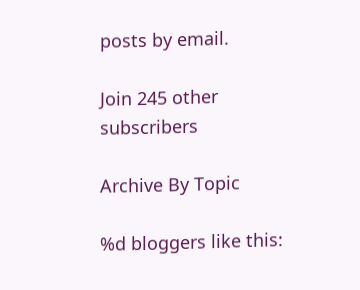posts by email.

Join 245 other subscribers

Archive By Topic

%d bloggers like this: